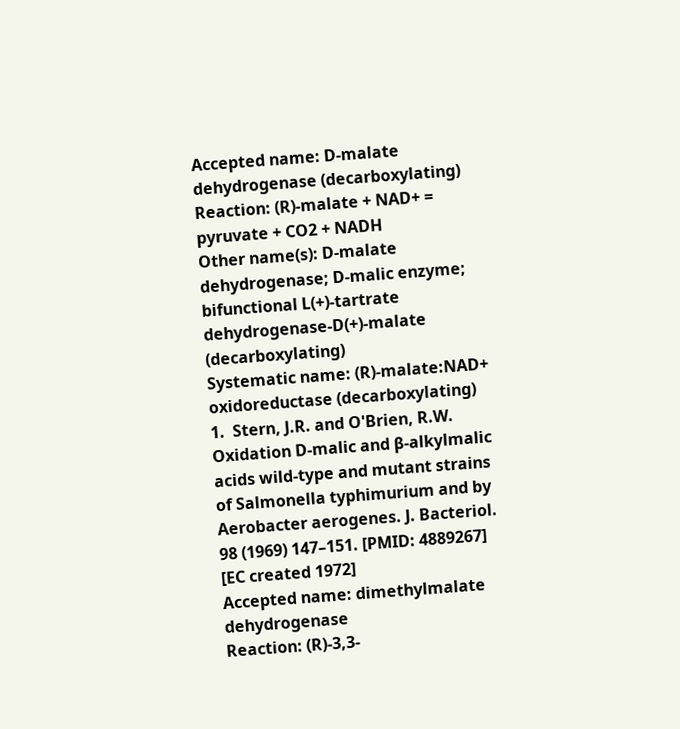Accepted name: D-malate dehydrogenase (decarboxylating)
Reaction: (R)-malate + NAD+ = pyruvate + CO2 + NADH
Other name(s): D-malate dehydrogenase; D-malic enzyme; bifunctional L(+)-tartrate dehydrogenase-D(+)-malate (decarboxylating)
Systematic name: (R)-malate:NAD+ oxidoreductase (decarboxylating)
1.  Stern, J.R. and O'Brien, R.W. Oxidation D-malic and β-alkylmalic acids wild-type and mutant strains of Salmonella typhimurium and by Aerobacter aerogenes. J. Bacteriol. 98 (1969) 147–151. [PMID: 4889267]
[EC created 1972]
Accepted name: dimethylmalate dehydrogenase
Reaction: (R)-3,3-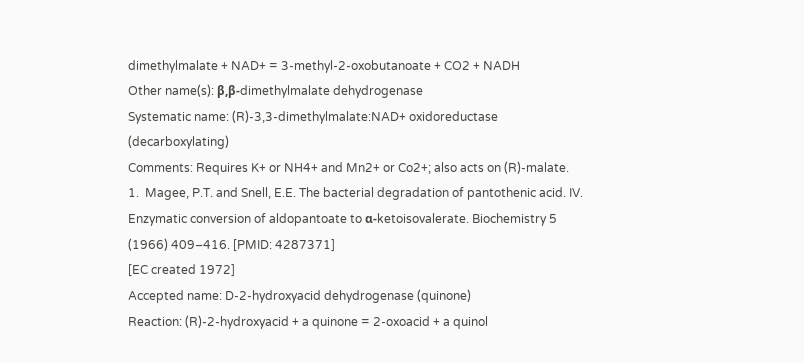dimethylmalate + NAD+ = 3-methyl-2-oxobutanoate + CO2 + NADH
Other name(s): β,β-dimethylmalate dehydrogenase
Systematic name: (R)-3,3-dimethylmalate:NAD+ oxidoreductase (decarboxylating)
Comments: Requires K+ or NH4+ and Mn2+ or Co2+; also acts on (R)-malate.
1.  Magee, P.T. and Snell, E.E. The bacterial degradation of pantothenic acid. IV. Enzymatic conversion of aldopantoate to α-ketoisovalerate. Biochemistry 5 (1966) 409–416. [PMID: 4287371]
[EC created 1972]
Accepted name: D-2-hydroxyacid dehydrogenase (quinone)
Reaction: (R)-2-hydroxyacid + a quinone = 2-oxoacid + a quinol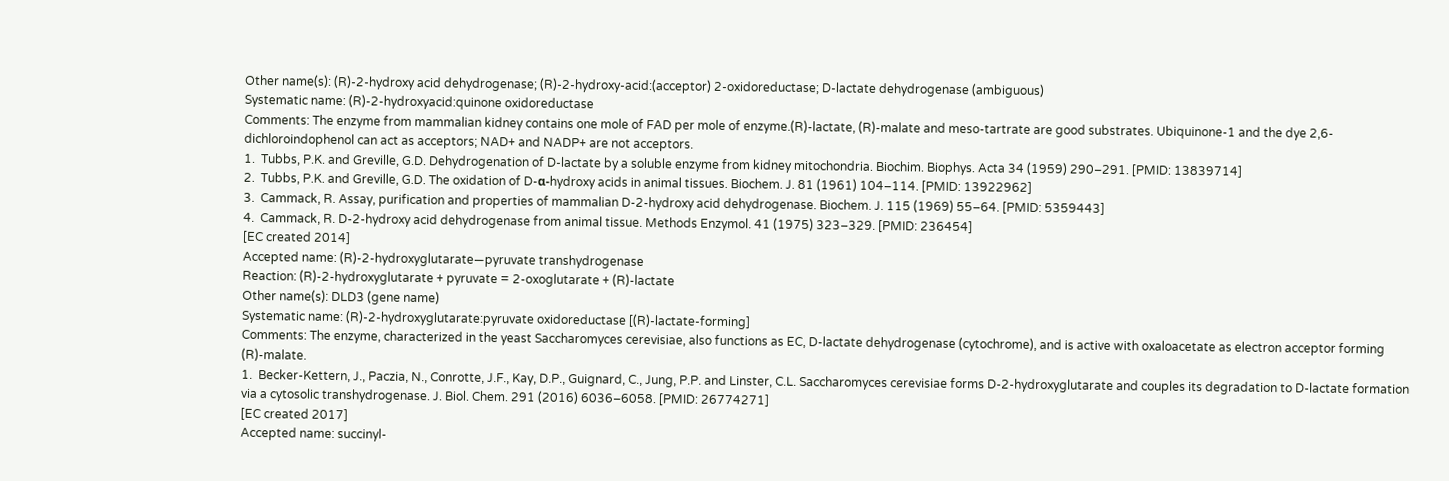Other name(s): (R)-2-hydroxy acid dehydrogenase; (R)-2-hydroxy-acid:(acceptor) 2-oxidoreductase; D-lactate dehydrogenase (ambiguous)
Systematic name: (R)-2-hydroxyacid:quinone oxidoreductase
Comments: The enzyme from mammalian kidney contains one mole of FAD per mole of enzyme.(R)-lactate, (R)-malate and meso-tartrate are good substrates. Ubiquinone-1 and the dye 2,6-dichloroindophenol can act as acceptors; NAD+ and NADP+ are not acceptors.
1.  Tubbs, P.K. and Greville, G.D. Dehydrogenation of D-lactate by a soluble enzyme from kidney mitochondria. Biochim. Biophys. Acta 34 (1959) 290–291. [PMID: 13839714]
2.  Tubbs, P.K. and Greville, G.D. The oxidation of D-α-hydroxy acids in animal tissues. Biochem. J. 81 (1961) 104–114. [PMID: 13922962]
3.  Cammack, R. Assay, purification and properties of mammalian D-2-hydroxy acid dehydrogenase. Biochem. J. 115 (1969) 55–64. [PMID: 5359443]
4.  Cammack, R. D-2-hydroxy acid dehydrogenase from animal tissue. Methods Enzymol. 41 (1975) 323–329. [PMID: 236454]
[EC created 2014]
Accepted name: (R)-2-hydroxyglutarate—pyruvate transhydrogenase
Reaction: (R)-2-hydroxyglutarate + pyruvate = 2-oxoglutarate + (R)-lactate
Other name(s): DLD3 (gene name)
Systematic name: (R)-2-hydroxyglutarate:pyruvate oxidoreductase [(R)-lactate-forming]
Comments: The enzyme, characterized in the yeast Saccharomyces cerevisiae, also functions as EC, D-lactate dehydrogenase (cytochrome), and is active with oxaloacetate as electron acceptor forming (R)-malate.
1.  Becker-Kettern, J., Paczia, N., Conrotte, J.F., Kay, D.P., Guignard, C., Jung, P.P. and Linster, C.L. Saccharomyces cerevisiae forms D-2-hydroxyglutarate and couples its degradation to D-lactate formation via a cytosolic transhydrogenase. J. Biol. Chem. 291 (2016) 6036–6058. [PMID: 26774271]
[EC created 2017]
Accepted name: succinyl-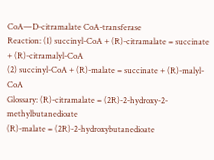CoA—D-citramalate CoA-transferase
Reaction: (1) succinyl-CoA + (R)-citramalate = succinate + (R)-citramalyl-CoA
(2) succinyl-CoA + (R)-malate = succinate + (R)-malyl-CoA
Glossary: (R)-citramalate = (2R)-2-hydroxy-2-methylbutanedioate
(R)-malate = (2R)-2-hydroxybutanedioate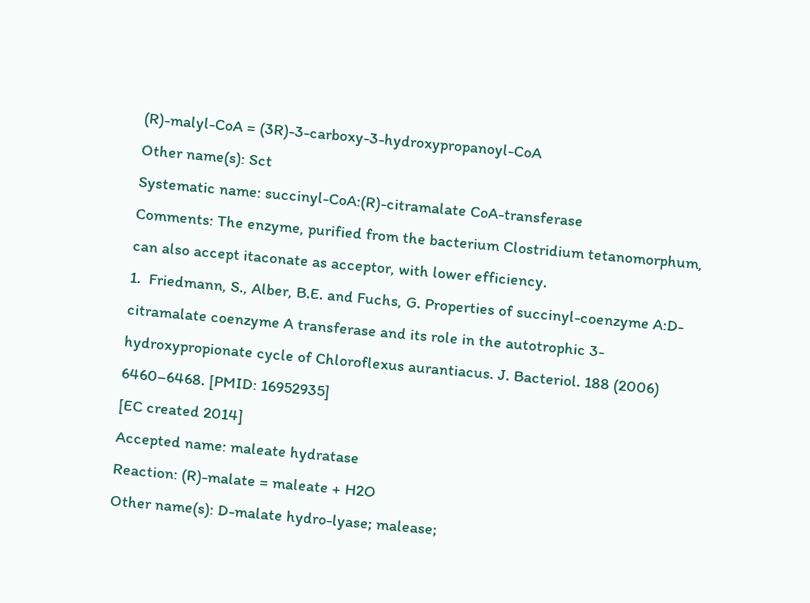(R)-malyl-CoA = (3R)-3-carboxy-3-hydroxypropanoyl-CoA
Other name(s): Sct
Systematic name: succinyl-CoA:(R)-citramalate CoA-transferase
Comments: The enzyme, purified from the bacterium Clostridium tetanomorphum, can also accept itaconate as acceptor, with lower efficiency.
1.  Friedmann, S., Alber, B.E. and Fuchs, G. Properties of succinyl-coenzyme A:D-citramalate coenzyme A transferase and its role in the autotrophic 3-hydroxypropionate cycle of Chloroflexus aurantiacus. J. Bacteriol. 188 (2006) 6460–6468. [PMID: 16952935]
[EC created 2014]
Accepted name: maleate hydratase
Reaction: (R)-malate = maleate + H2O
Other name(s): D-malate hydro-lyase; malease;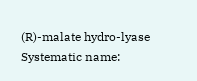(R)-malate hydro-lyase
Systematic name: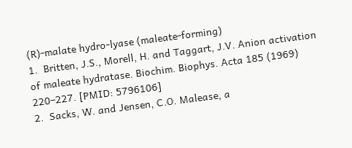(R)-malate hydro-lyase (maleate-forming)
1.  Britten, J.S., Morell, H. and Taggart, J.V. Anion activation of maleate hydratase. Biochim. Biophys. Acta 185 (1969) 220–227. [PMID: 5796106]
2.  Sacks, W. and Jensen, C.O. Malease, a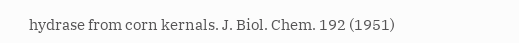hydrase from corn kernals. J. Biol. Chem. 192 (1951)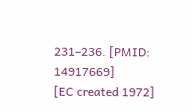231–236. [PMID: 14917669]
[EC created 1972]